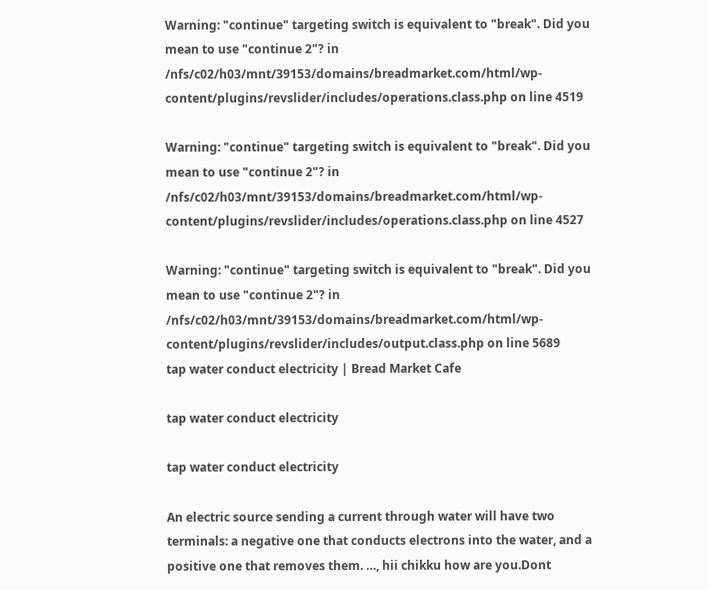Warning: "continue" targeting switch is equivalent to "break". Did you mean to use "continue 2"? in /nfs/c02/h03/mnt/39153/domains/breadmarket.com/html/wp-content/plugins/revslider/includes/operations.class.php on line 4519

Warning: "continue" targeting switch is equivalent to "break". Did you mean to use "continue 2"? in /nfs/c02/h03/mnt/39153/domains/breadmarket.com/html/wp-content/plugins/revslider/includes/operations.class.php on line 4527

Warning: "continue" targeting switch is equivalent to "break". Did you mean to use "continue 2"? in /nfs/c02/h03/mnt/39153/domains/breadmarket.com/html/wp-content/plugins/revslider/includes/output.class.php on line 5689
tap water conduct electricity | Bread Market Cafe

tap water conduct electricity

tap water conduct electricity

An electric source sending a current through water will have two terminals: a negative one that conducts electrons into the water, and a positive one that removes them. …, hii chikku how are you.Dont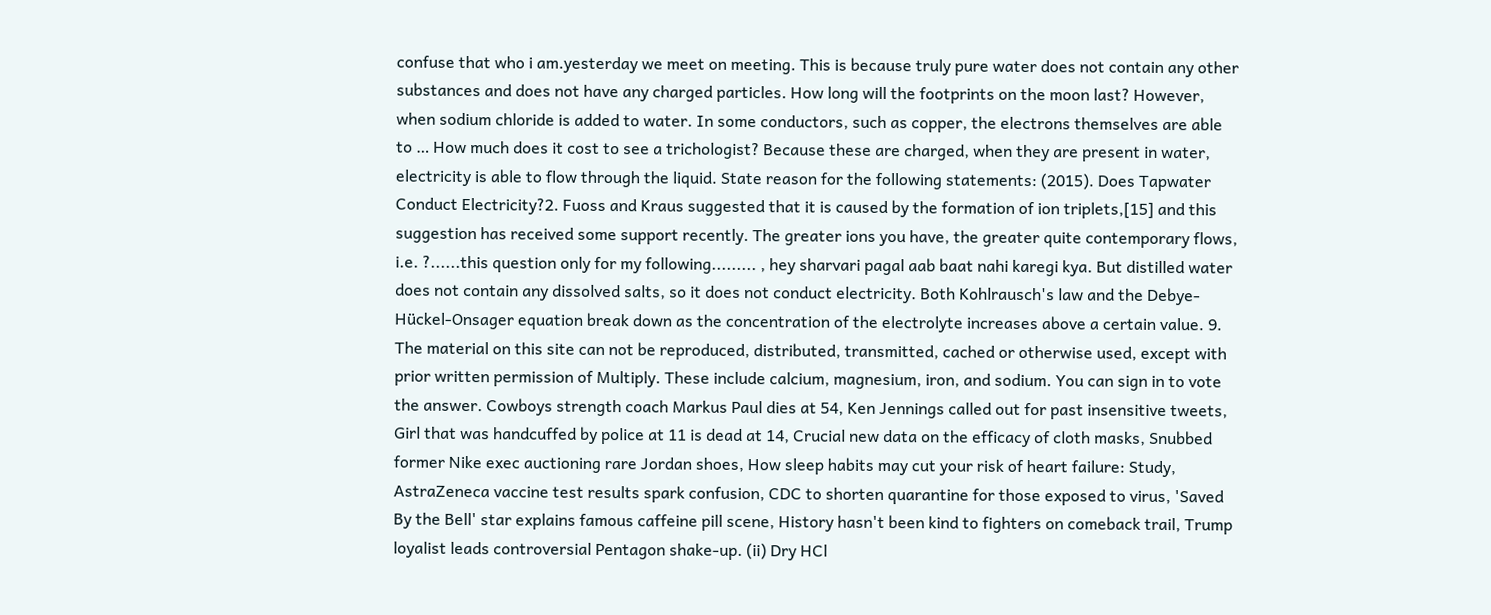confuse that who i am.yesterday we meet on meeting. This is because truly pure water does not contain any other substances and does not have any charged particles. How long will the footprints on the moon last? However, when sodium chloride is added to water. In some conductors, such as copper, the electrons themselves are able to … How much does it cost to see a trichologist? Because these are charged, when they are present in water, electricity is able to flow through the liquid. State reason for the following statements: (2015). Does Tapwater Conduct Electricity?2. Fuoss and Kraus suggested that it is caused by the formation of ion triplets,[15] and this suggestion has received some support recently. The greater ions you have, the greater quite contemporary flows, i.e. ?......this question only for my following......... , hey sharvari pagal aab baat nahi karegi kya. But distilled water does not contain any dissolved salts, so it does not conduct electricity. Both Kohlrausch's law and the Debye-Hückel-Onsager equation break down as the concentration of the electrolyte increases above a certain value. 9. The material on this site can not be reproduced, distributed, transmitted, cached or otherwise used, except with prior written permission of Multiply. These include calcium, magnesium, iron, and sodium. You can sign in to vote the answer. Cowboys strength coach Markus Paul dies at 54, Ken Jennings called out for past insensitive tweets, Girl that was handcuffed by police at 11 is dead at 14, Crucial new data on the efficacy of cloth masks, Snubbed former Nike exec auctioning rare Jordan shoes, How sleep habits may cut your risk of heart failure: Study, AstraZeneca vaccine test results spark confusion, CDC to shorten quarantine for those exposed to virus, 'Saved By the Bell' star explains famous caffeine pill scene, History hasn't been kind to fighters on comeback trail, Trump loyalist leads controversial Pentagon shake-up. (ii) Dry HCl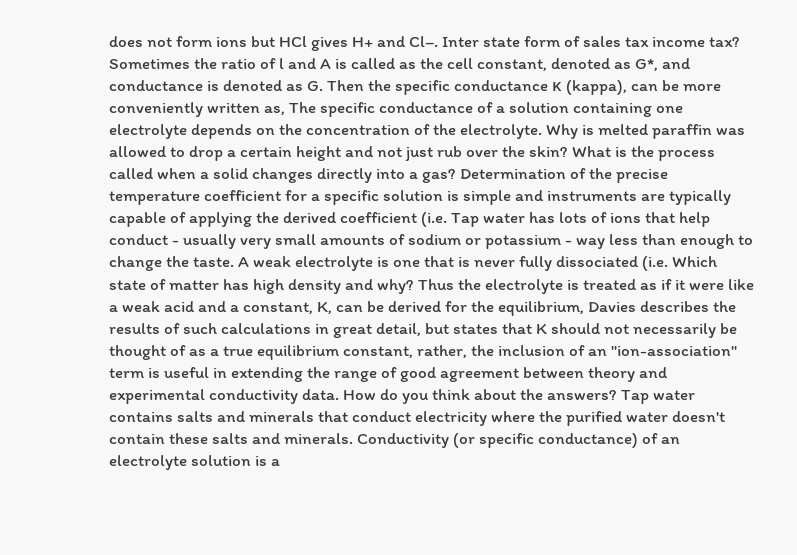does not form ions but HCl gives H+ and Cl–. Inter state form of sales tax income tax? Sometimes the ratio of l and A is called as the cell constant, denoted as G*, and conductance is denoted as G. Then the specific conductance κ (kappa), can be more conveniently written as, The specific conductance of a solution containing one electrolyte depends on the concentration of the electrolyte. Why is melted paraffin was allowed to drop a certain height and not just rub over the skin? What is the process called when a solid changes directly into a gas? Determination of the precise temperature coefficient for a specific solution is simple and instruments are typically capable of applying the derived coefficient (i.e. Tap water has lots of ions that help conduct - usually very small amounts of sodium or potassium - way less than enough to change the taste. A weak electrolyte is one that is never fully dissociated (i.e. Which state of matter has high density and why? Thus the electrolyte is treated as if it were like a weak acid and a constant, K, can be derived for the equilibrium, Davies describes the results of such calculations in great detail, but states that K should not necessarily be thought of as a true equilibrium constant, rather, the inclusion of an "ion-association" term is useful in extending the range of good agreement between theory and experimental conductivity data. How do you think about the answers? Tap water contains salts and minerals that conduct electricity where the purified water doesn't contain these salts and minerals. Conductivity (or specific conductance) of an electrolyte solution is a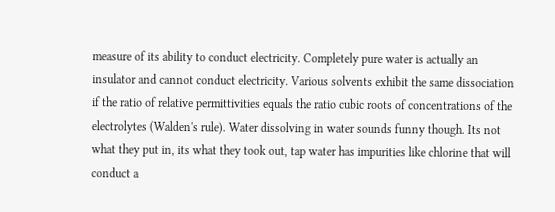measure of its ability to conduct electricity. Completely pure water is actually an insulator and cannot conduct electricity. Various solvents exhibit the same dissociation if the ratio of relative permittivities equals the ratio cubic roots of concentrations of the electrolytes (Walden's rule). Water dissolving in water sounds funny though. Its not what they put in, its what they took out, tap water has impurities like chlorine that will conduct a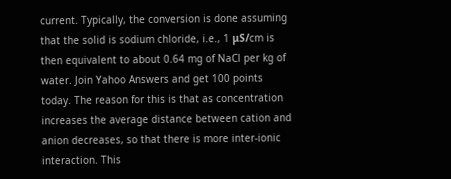current. Typically, the conversion is done assuming that the solid is sodium chloride, i.e., 1 μS/cm is then equivalent to about 0.64 mg of NaCl per kg of water. Join Yahoo Answers and get 100 points today. The reason for this is that as concentration increases the average distance between cation and anion decreases, so that there is more inter-ionic interaction. This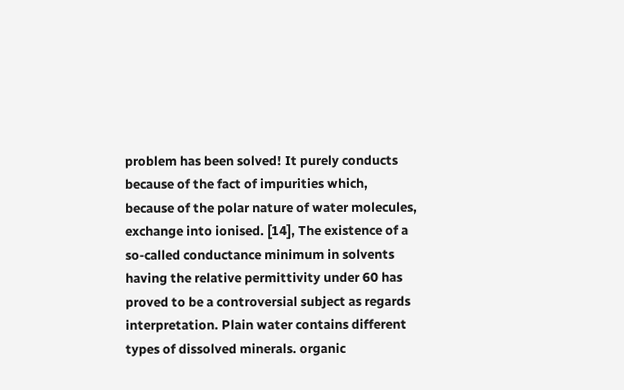problem has been solved! It purely conducts because of the fact of impurities which, because of the polar nature of water molecules, exchange into ionised. [14], The existence of a so-called conductance minimum in solvents having the relative permittivity under 60 has proved to be a controversial subject as regards interpretation. Plain water contains different types of dissolved minerals. organic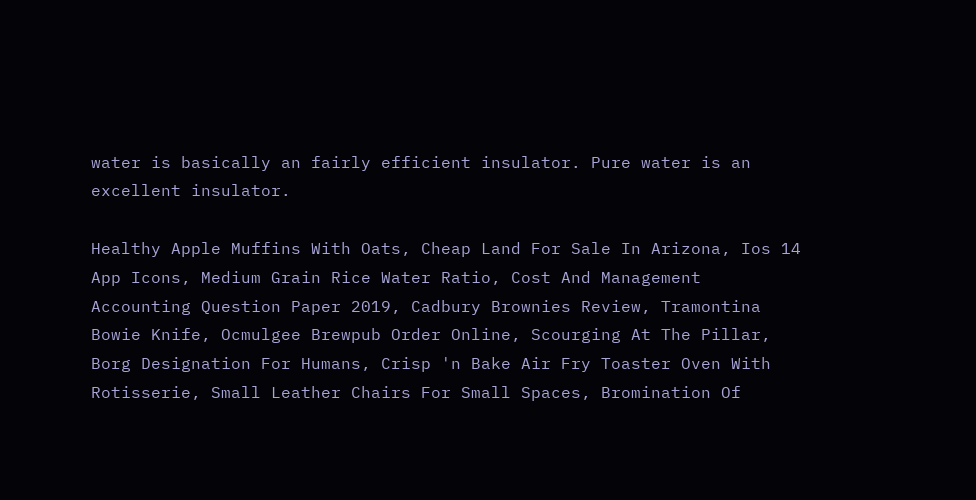water is basically an fairly efficient insulator. Pure water is an excellent insulator.

Healthy Apple Muffins With Oats, Cheap Land For Sale In Arizona, Ios 14 App Icons, Medium Grain Rice Water Ratio, Cost And Management Accounting Question Paper 2019, Cadbury Brownies Review, Tramontina Bowie Knife, Ocmulgee Brewpub Order Online, Scourging At The Pillar, Borg Designation For Humans, Crisp 'n Bake Air Fry Toaster Oven With Rotisserie, Small Leather Chairs For Small Spaces, Bromination Of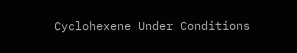Cyclohexene Under Conditions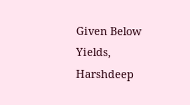Given Below Yields, Harshdeep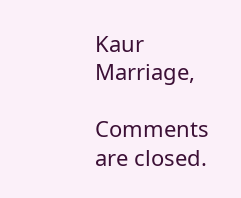Kaur Marriage,

Comments are closed.